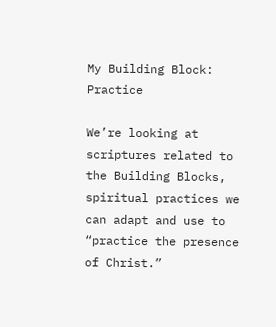My Building Block: Practice

We’re looking at scriptures related to the Building Blocks, spiritual practices we can adapt and use to “practice the presence of Christ.”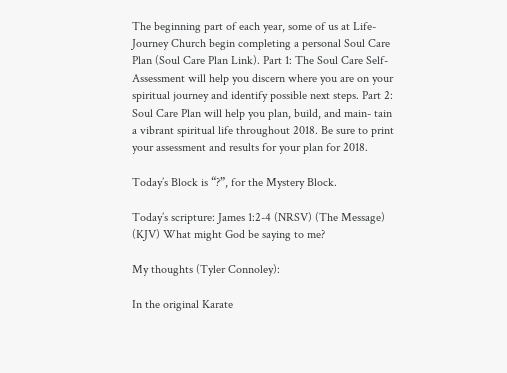The beginning part of each year, some of us at Life- Journey Church begin completing a personal Soul Care Plan (Soul Care Plan Link). Part 1: The Soul Care Self-Assessment will help you discern where you are on your spiritual journey and identify possible next steps. Part 2: Soul Care Plan will help you plan, build, and main- tain a vibrant spiritual life throughout 2018. Be sure to print your assessment and results for your plan for 2018.

Today’s Block is “?”, for the Mystery Block.

Today’s scripture: James 1:2-4 (NRSV) (The Message) (KJV) What might God be saying to me?

My thoughts (Tyler Connoley):

In the original Karate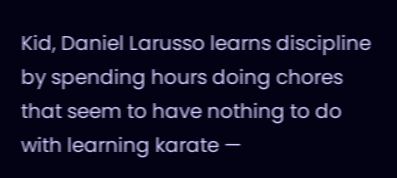Kid, Daniel Larusso learns discipline by spending hours doing chores that seem to have nothing to do with learning karate —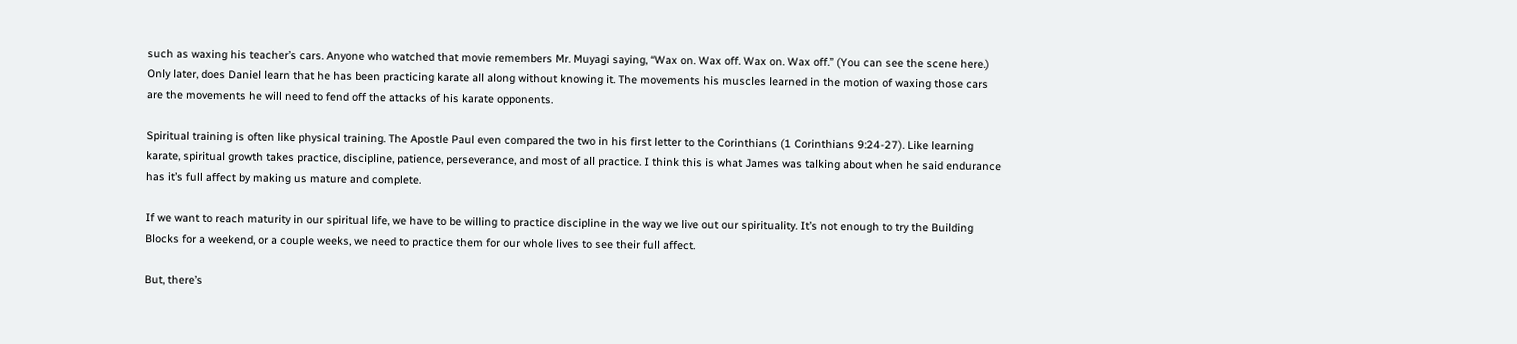such as waxing his teacher’s cars. Anyone who watched that movie remembers Mr. Muyagi saying, “Wax on. Wax off. Wax on. Wax off.” (You can see the scene here.) Only later, does Daniel learn that he has been practicing karate all along without knowing it. The movements his muscles learned in the motion of waxing those cars are the movements he will need to fend off the attacks of his karate opponents.

Spiritual training is often like physical training. The Apostle Paul even compared the two in his first letter to the Corinthians (1 Corinthians 9:24-27). Like learning karate, spiritual growth takes practice, discipline, patience, perseverance, and most of all practice. I think this is what James was talking about when he said endurance has it’s full affect by making us mature and complete.

If we want to reach maturity in our spiritual life, we have to be willing to practice discipline in the way we live out our spirituality. It’s not enough to try the Building Blocks for a weekend, or a couple weeks, we need to practice them for our whole lives to see their full affect.

But, there’s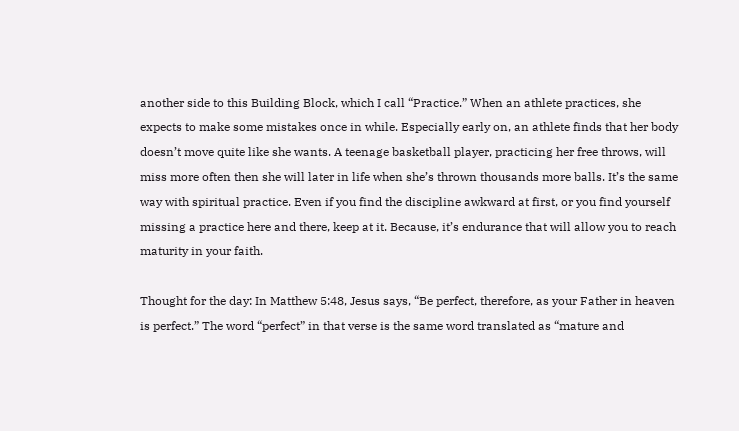another side to this Building Block, which I call “Practice.” When an athlete practices, she expects to make some mistakes once in while. Especially early on, an athlete finds that her body doesn’t move quite like she wants. A teenage basketball player, practicing her free throws, will miss more often then she will later in life when she’s thrown thousands more balls. It’s the same way with spiritual practice. Even if you find the discipline awkward at first, or you find yourself missing a practice here and there, keep at it. Because, it’s endurance that will allow you to reach maturity in your faith.

Thought for the day: In Matthew 5:48, Jesus says, “Be perfect, therefore, as your Father in heaven is perfect.” The word “perfect” in that verse is the same word translated as “mature and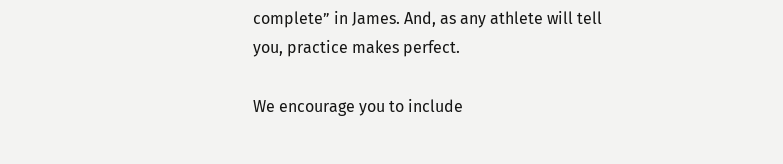complete” in James. And, as any athlete will tell you, practice makes perfect.

We encourage you to include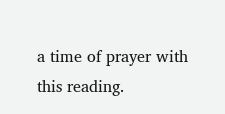a time of prayer with this reading.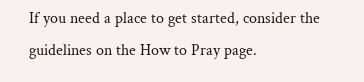If you need a place to get started, consider the guidelines on the How to Pray page.